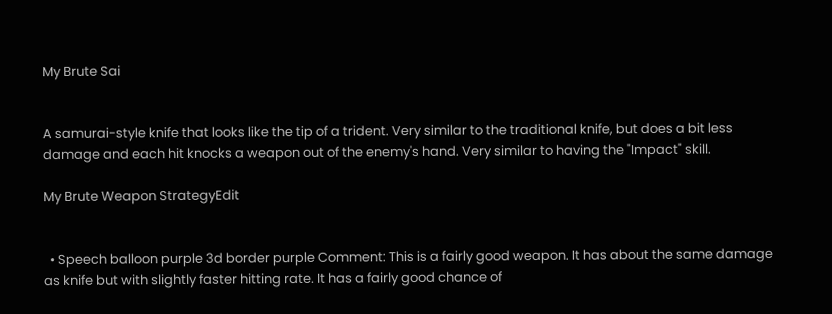My Brute Sai


A samurai-style knife that looks like the tip of a trident. Very similar to the traditional knife, but does a bit less damage and each hit knocks a weapon out of the enemy's hand. Very similar to having the "Impact" skill.

My Brute Weapon StrategyEdit


  • Speech balloon purple 3d border purple Comment: This is a fairly good weapon. It has about the same damage as knife but with slightly faster hitting rate. It has a fairly good chance of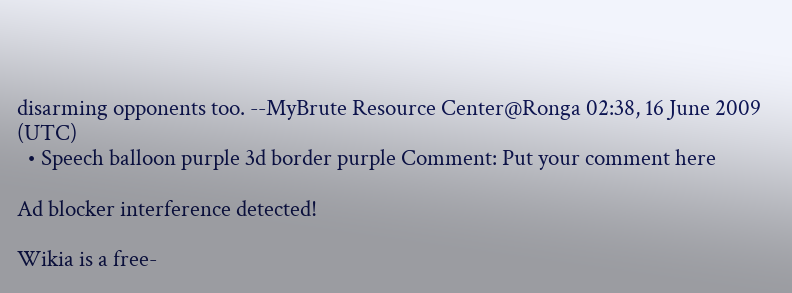disarming opponents too. --MyBrute Resource Center@Ronga 02:38, 16 June 2009 (UTC)
  • Speech balloon purple 3d border purple Comment: Put your comment here

Ad blocker interference detected!

Wikia is a free-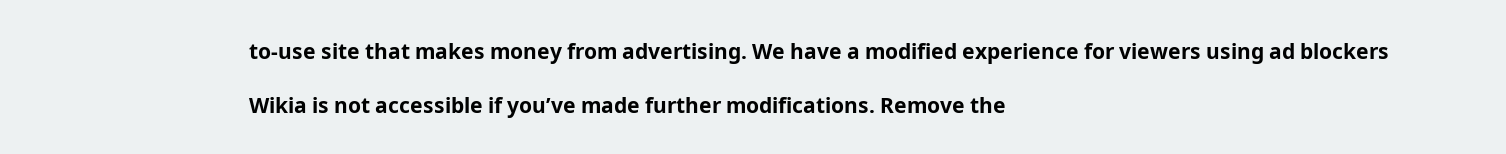to-use site that makes money from advertising. We have a modified experience for viewers using ad blockers

Wikia is not accessible if you’ve made further modifications. Remove the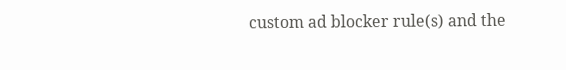custom ad blocker rule(s) and the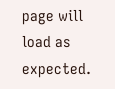page will load as expected.